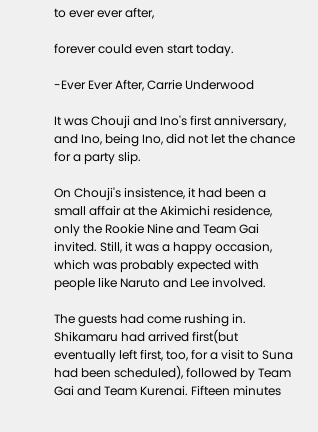to ever ever after,

forever could even start today.

-Ever Ever After, Carrie Underwood

It was Chouji and Ino's first anniversary, and Ino, being Ino, did not let the chance for a party slip.

On Chouji's insistence, it had been a small affair at the Akimichi residence, only the Rookie Nine and Team Gai invited. Still, it was a happy occasion, which was probably expected with people like Naruto and Lee involved.

The guests had come rushing in. Shikamaru had arrived first(but eventually left first, too, for a visit to Suna had been scheduled), followed by Team Gai and Team Kurenai. Fifteen minutes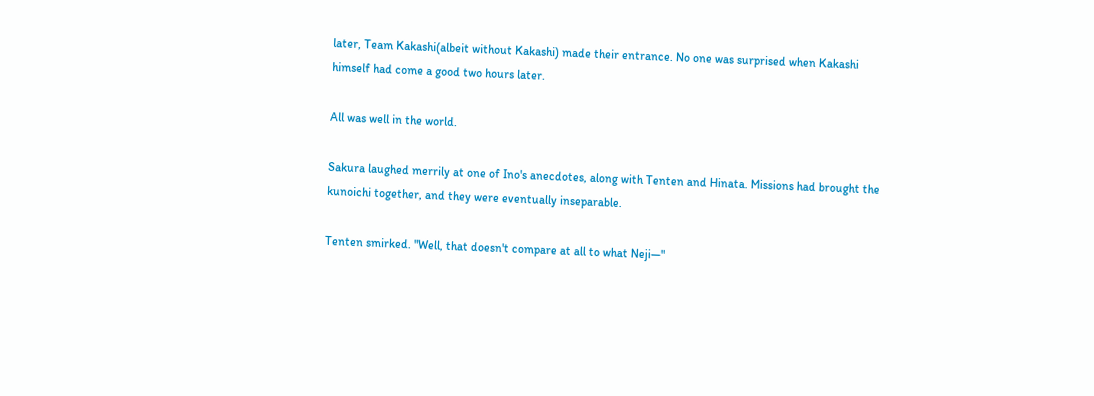later, Team Kakashi(albeit without Kakashi) made their entrance. No one was surprised when Kakashi himself had come a good two hours later.

All was well in the world.

Sakura laughed merrily at one of Ino's anecdotes, along with Tenten and Hinata. Missions had brought the kunoichi together, and they were eventually inseparable.

Tenten smirked. "Well, that doesn't compare at all to what Neji—"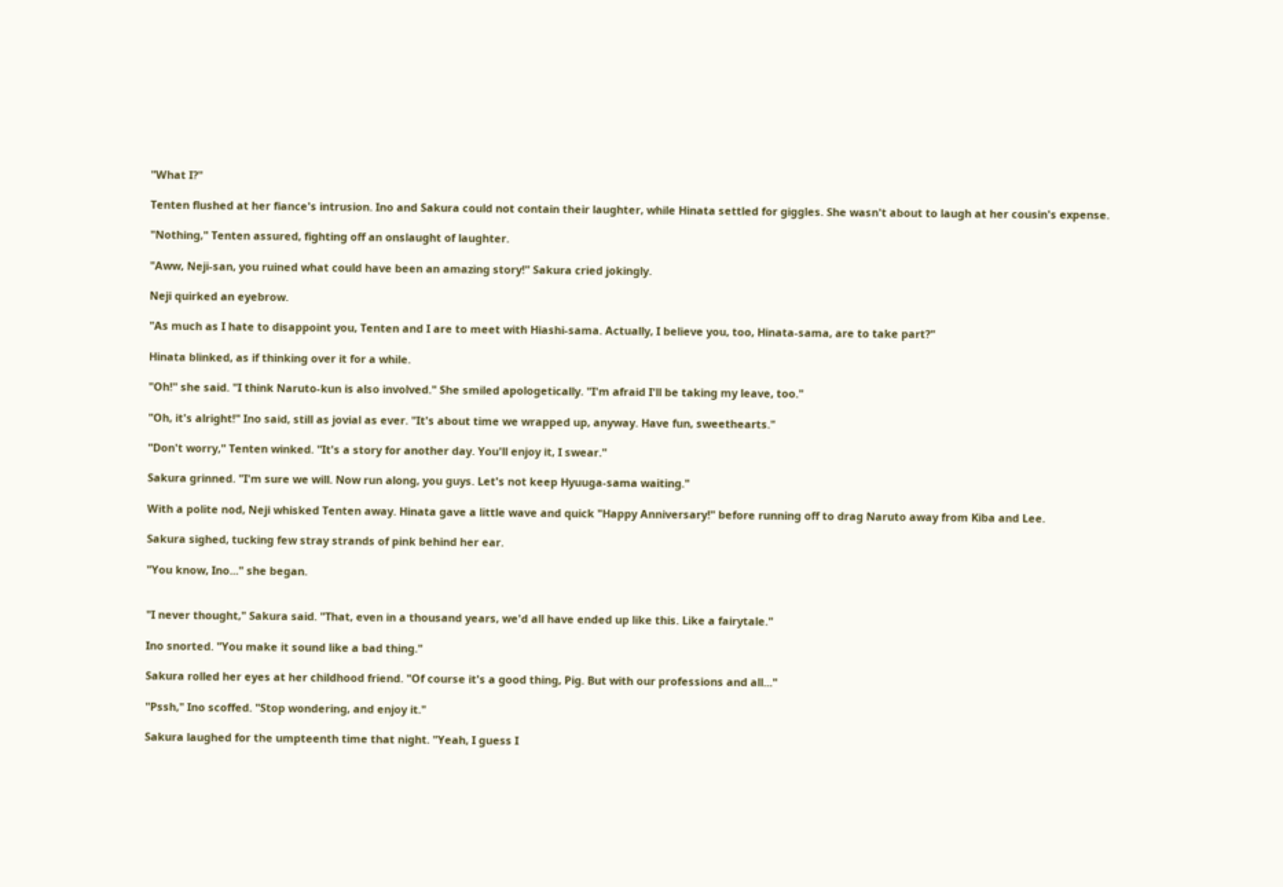"What I?"

Tenten flushed at her fiance's intrusion. Ino and Sakura could not contain their laughter, while Hinata settled for giggles. She wasn't about to laugh at her cousin's expense.

"Nothing," Tenten assured, fighting off an onslaught of laughter.

"Aww, Neji-san, you ruined what could have been an amazing story!" Sakura cried jokingly.

Neji quirked an eyebrow.

"As much as I hate to disappoint you, Tenten and I are to meet with Hiashi-sama. Actually, I believe you, too, Hinata-sama, are to take part?"

Hinata blinked, as if thinking over it for a while.

"Oh!" she said. "I think Naruto-kun is also involved." She smiled apologetically. "I'm afraid I'll be taking my leave, too."

"Oh, it's alright!" Ino said, still as jovial as ever. "It's about time we wrapped up, anyway. Have fun, sweethearts."

"Don't worry," Tenten winked. "It's a story for another day. You'll enjoy it, I swear."

Sakura grinned. "I'm sure we will. Now run along, you guys. Let's not keep Hyuuga-sama waiting."

With a polite nod, Neji whisked Tenten away. Hinata gave a little wave and quick "Happy Anniversary!" before running off to drag Naruto away from Kiba and Lee.

Sakura sighed, tucking few stray strands of pink behind her ear.

"You know, Ino..." she began.


"I never thought," Sakura said. "That, even in a thousand years, we'd all have ended up like this. Like a fairytale."

Ino snorted. "You make it sound like a bad thing."

Sakura rolled her eyes at her childhood friend. "Of course it's a good thing, Pig. But with our professions and all..."

"Pssh," Ino scoffed. "Stop wondering, and enjoy it."

Sakura laughed for the umpteenth time that night. "Yeah, I guess I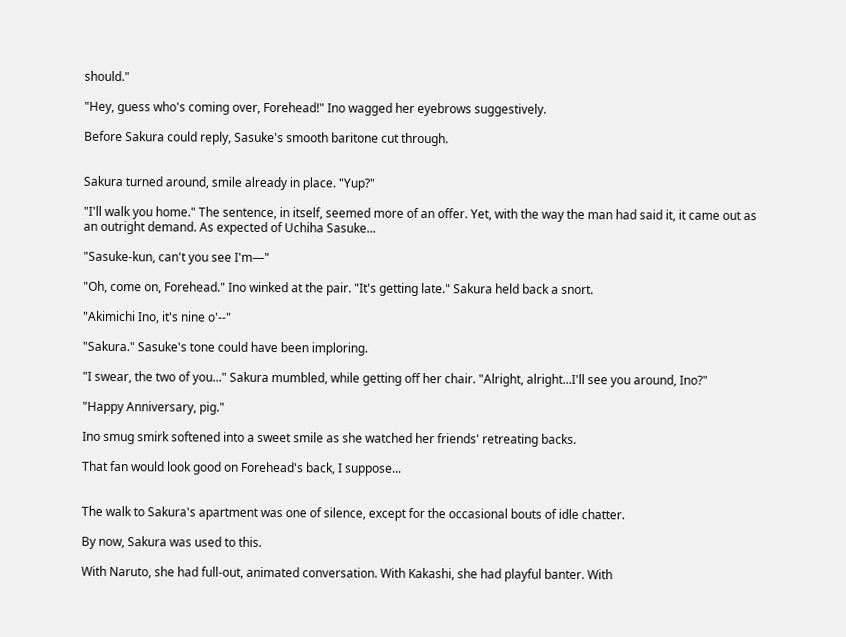should."

"Hey, guess who's coming over, Forehead!" Ino wagged her eyebrows suggestively.

Before Sakura could reply, Sasuke's smooth baritone cut through.


Sakura turned around, smile already in place. "Yup?"

"I'll walk you home." The sentence, in itself, seemed more of an offer. Yet, with the way the man had said it, it came out as an outright demand. As expected of Uchiha Sasuke...

"Sasuke-kun, can't you see I'm—"

"Oh, come on, Forehead." Ino winked at the pair. "It's getting late." Sakura held back a snort.

"Akimichi Ino, it's nine o'--"

"Sakura." Sasuke's tone could have been imploring.

"I swear, the two of you..." Sakura mumbled, while getting off her chair. "Alright, alright...I'll see you around, Ino?"

"Happy Anniversary, pig."

Ino smug smirk softened into a sweet smile as she watched her friends' retreating backs.

That fan would look good on Forehead's back, I suppose...


The walk to Sakura's apartment was one of silence, except for the occasional bouts of idle chatter.

By now, Sakura was used to this.

With Naruto, she had full-out, animated conversation. With Kakashi, she had playful banter. With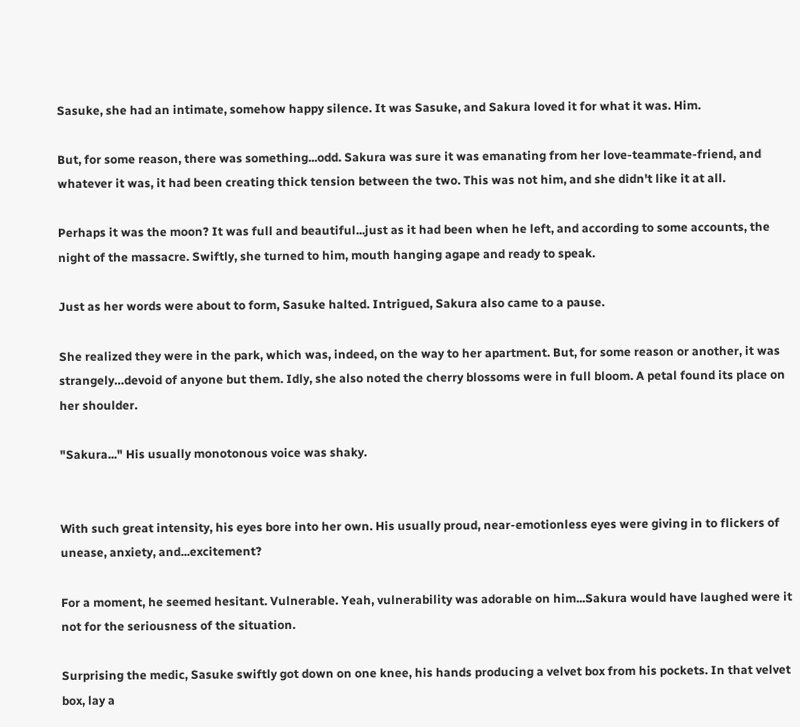Sasuke, she had an intimate, somehow happy silence. It was Sasuke, and Sakura loved it for what it was. Him.

But, for some reason, there was something...odd. Sakura was sure it was emanating from her love-teammate-friend, and whatever it was, it had been creating thick tension between the two. This was not him, and she didn't like it at all.

Perhaps it was the moon? It was full and beautiful...just as it had been when he left, and according to some accounts, the night of the massacre. Swiftly, she turned to him, mouth hanging agape and ready to speak.

Just as her words were about to form, Sasuke halted. Intrigued, Sakura also came to a pause.

She realized they were in the park, which was, indeed, on the way to her apartment. But, for some reason or another, it was strangely…devoid of anyone but them. Idly, she also noted the cherry blossoms were in full bloom. A petal found its place on her shoulder.

"Sakura..." His usually monotonous voice was shaky.


With such great intensity, his eyes bore into her own. His usually proud, near-emotionless eyes were giving in to flickers of unease, anxiety, and...excitement?

For a moment, he seemed hesitant. Vulnerable. Yeah, vulnerability was adorable on him...Sakura would have laughed were it not for the seriousness of the situation.

Surprising the medic, Sasuke swiftly got down on one knee, his hands producing a velvet box from his pockets. In that velvet box, lay a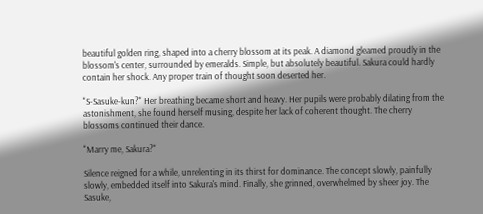beautiful golden ring, shaped into a cherry blossom at its peak. A diamond gleamed proudly in the blossom's center, surrounded by emeralds. Simple, but absolutely beautiful. Sakura could hardly contain her shock. Any proper train of thought soon deserted her.

"S-Sasuke-kun?" Her breathing became short and heavy. Her pupils were probably dilating from the astonishment, she found herself musing, despite her lack of coherent thought. The cherry blossoms continued their dance.

"Marry me, Sakura?"

Silence reigned for a while, unrelenting in its thirst for dominance. The concept slowly, painfully slowly, embedded itself into Sakura's mind. Finally, she grinned, overwhelmed by sheer joy. The Sasuke,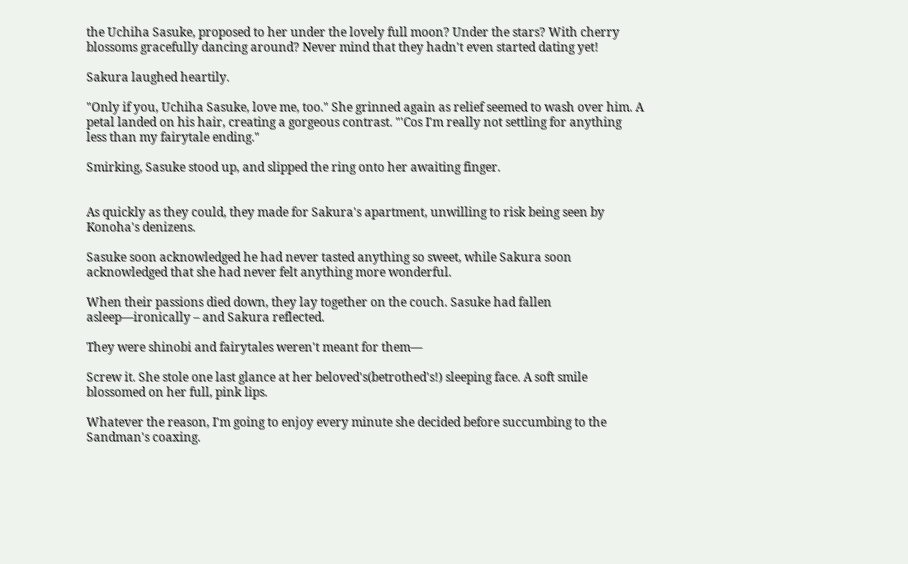the Uchiha Sasuke, proposed to her under the lovely full moon? Under the stars? With cherry blossoms gracefully dancing around? Never mind that they hadn't even started dating yet!

Sakura laughed heartily.

"Only if you, Uchiha Sasuke, love me, too." She grinned again as relief seemed to wash over him. A petal landed on his hair, creating a gorgeous contrast. "'Cos I'm really not settling for anything less than my fairytale ending."

Smirking, Sasuke stood up, and slipped the ring onto her awaiting finger.


As quickly as they could, they made for Sakura's apartment, unwilling to risk being seen by Konoha's denizens.

Sasuke soon acknowledged he had never tasted anything so sweet, while Sakura soon acknowledged that she had never felt anything more wonderful.

When their passions died down, they lay together on the couch. Sasuke had fallen asleep—ironically – and Sakura reflected.

They were shinobi and fairytales weren't meant for them—

Screw it. She stole one last glance at her beloved's(betrothed's!) sleeping face. A soft smile blossomed on her full, pink lips.

Whatever the reason, I'm going to enjoy every minute she decided before succumbing to the Sandman's coaxing.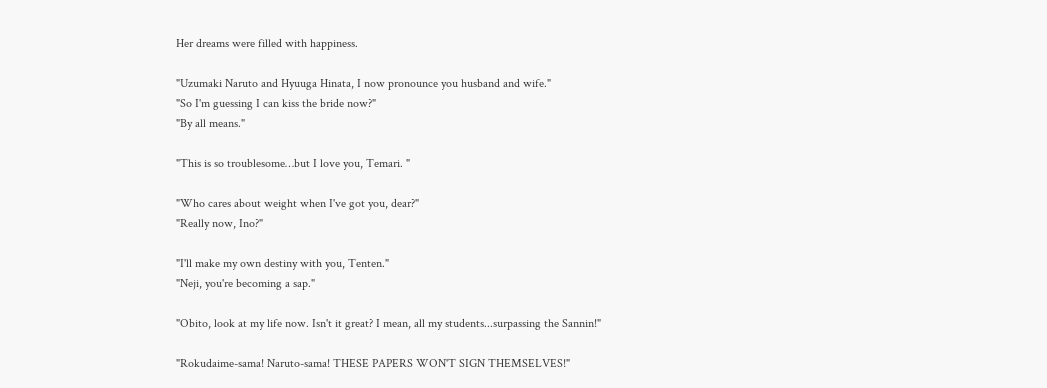Her dreams were filled with happiness.

"Uzumaki Naruto and Hyuuga Hinata, I now pronounce you husband and wife."
"So I'm guessing I can kiss the bride now?"
"By all means."

"This is so troublesome…but I love you, Temari. "

"Who cares about weight when I've got you, dear?"
"Really now, Ino?"

"I'll make my own destiny with you, Tenten."
"Neji, you're becoming a sap."

"Obito, look at my life now. Isn't it great? I mean, all my students...surpassing the Sannin!"

"Rokudaime-sama! Naruto-sama! THESE PAPERS WON'T SIGN THEMSELVES!"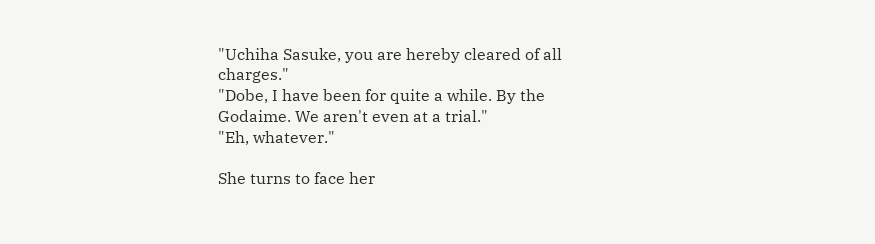"Uchiha Sasuke, you are hereby cleared of all charges."
"Dobe, I have been for quite a while. By the Godaime. We aren't even at a trial."
"Eh, whatever."

She turns to face her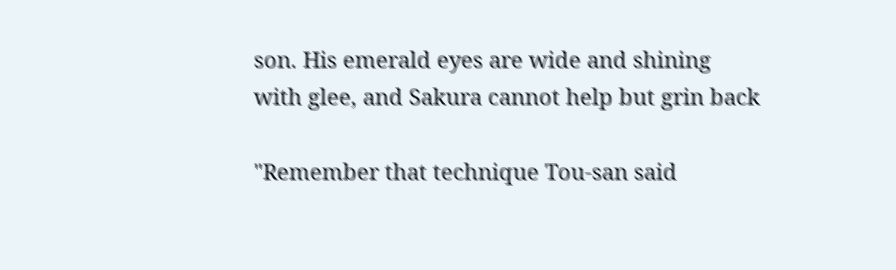son. His emerald eyes are wide and shining with glee, and Sakura cannot help but grin back

"Remember that technique Tou-san said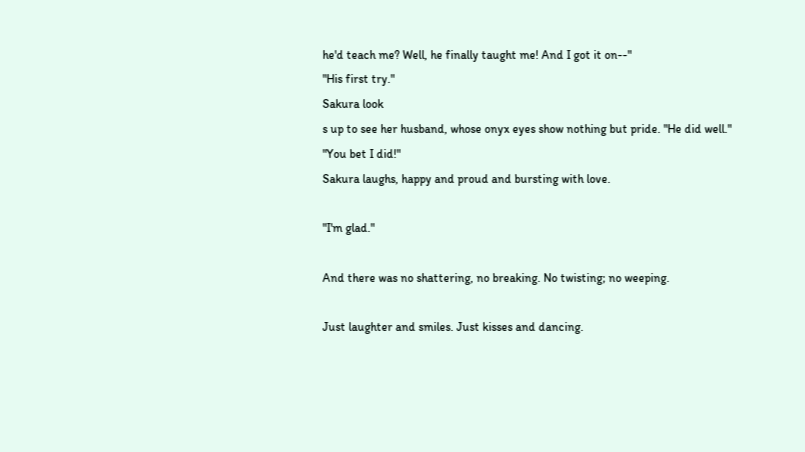he'd teach me? Well, he finally taught me! And I got it on--"
"His first try."
Sakura look
s up to see her husband, whose onyx eyes show nothing but pride. "He did well."
"You bet I did!"
Sakura laughs, happy and proud and bursting with love.

"I'm glad."

And there was no shattering, no breaking. No twisting; no weeping.

Just laughter and smiles. Just kisses and dancing.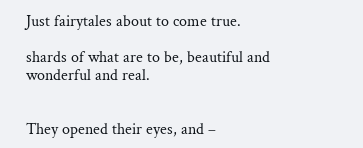Just fairytales about to come true.

shards of what are to be, beautiful and wonderful and real.


They opened their eyes, and –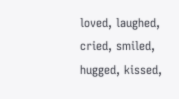loved, laughed, cried, smiled, hugged, kissed,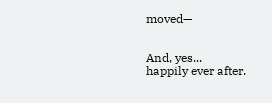moved—


And, yes...
happily ever after.